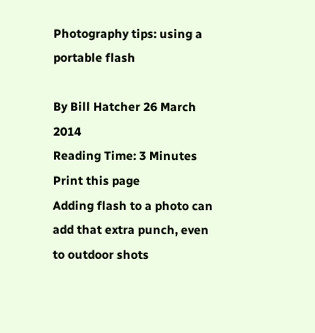Photography tips: using a portable flash

By Bill Hatcher 26 March 2014
Reading Time: 3 Minutes Print this page
Adding flash to a photo can add that extra punch, even to outdoor shots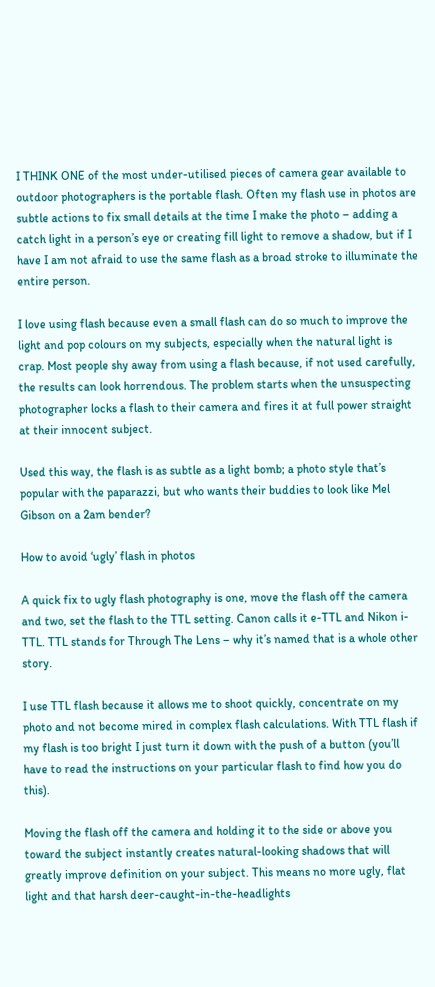I THINK ONE of the most under-utilised pieces of camera gear available to outdoor photographers is the portable flash. Often my flash use in photos are subtle actions to fix small details at the time I make the photo – adding a catch light in a person’s eye or creating fill light to remove a shadow, but if I have I am not afraid to use the same flash as a broad stroke to illuminate the entire person.

I love using flash because even a small flash can do so much to improve the light and pop colours on my subjects, especially when the natural light is crap. Most people shy away from using a flash because, if not used carefully, the results can look horrendous. The problem starts when the unsuspecting photographer locks a flash to their camera and fires it at full power straight at their innocent subject.

Used this way, the flash is as subtle as a light bomb; a photo style that’s popular with the paparazzi, but who wants their buddies to look like Mel Gibson on a 2am bender?

How to avoid ‘ugly’ flash in photos

A quick fix to ugly flash photography is one, move the flash off the camera and two, set the flash to the TTL setting. Canon calls it e-TTL and Nikon i-TTL. TTL stands for Through The Lens – why it’s named that is a whole other story.

I use TTL flash because it allows me to shoot quickly, concentrate on my photo and not become mired in complex flash calculations. With TTL flash if my flash is too bright I just turn it down with the push of a button (you’ll have to read the instructions on your particular flash to find how you do this).

Moving the flash off the camera and holding it to the side or above you toward the subject instantly creates natural-looking shadows that will greatly improve definition on your subject. This means no more ugly, flat light and that harsh deer-caught-in-the-headlights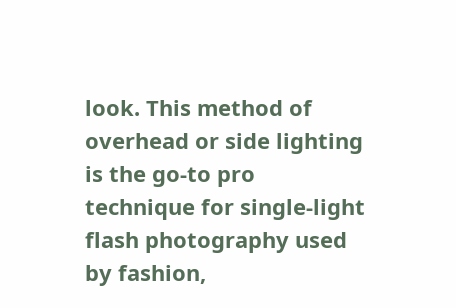look. This method of overhead or side lighting is the go-to pro technique for single-light flash photography used by fashion,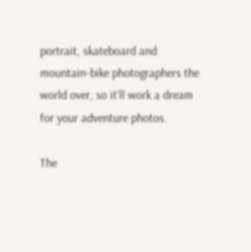portrait, skateboard and mountain-bike photographers the world over, so it’ll work a dream for your adventure photos.

The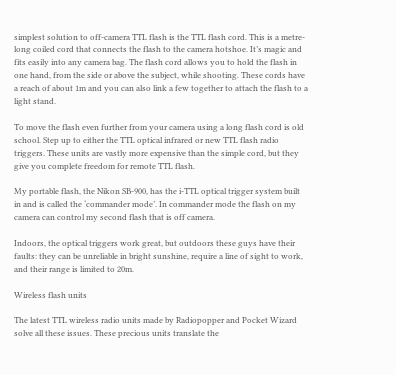simplest solution to off-camera TTL flash is the TTL flash cord. This is a metre-long coiled cord that connects the flash to the camera hotshoe. It’s magic and fits easily into any camera bag. The flash cord allows you to hold the flash in one hand, from the side or above the subject, while shooting. These cords have a reach of about 1m and you can also link a few together to attach the flash to a light stand.

To move the flash even further from your camera using a long flash cord is old school. Step up to either the TTL optical infrared or new TTL flash radio triggers. These units are vastly more expensive than the simple cord, but they give you complete freedom for remote TTL flash.

My portable flash, the Nikon SB-900, has the i-TTL optical trigger system built in and is called the ‘commander mode’. In commander mode the flash on my camera can control my second flash that is off camera.

Indoors, the optical triggers work great, but outdoors these guys have their faults: they can be unreliable in bright sunshine, require a line of sight to work, and their range is limited to 20m.

Wireless flash units

The latest TTL wireless radio units made by Radiopopper and Pocket Wizard solve all these issues. These precious units translate the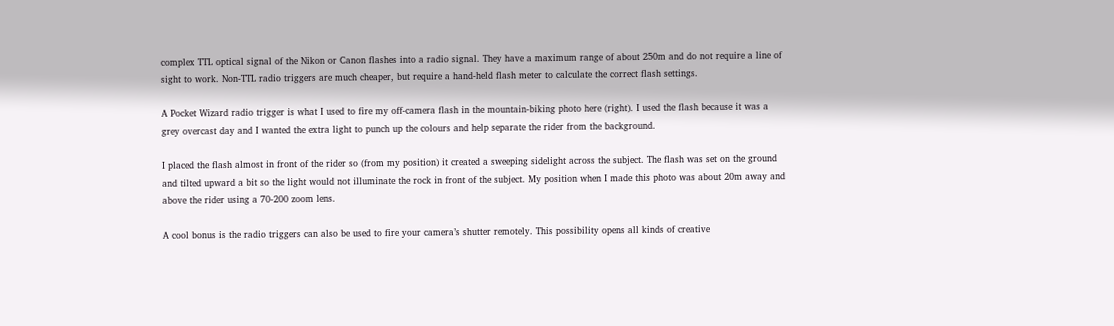complex TTL optical signal of the Nikon or Canon flashes into a radio signal. They have a maximum range of about 250m and do not require a line of sight to work. Non-TTL radio triggers are much cheaper, but require a hand-held flash meter to calculate the correct flash settings.

A Pocket Wizard radio trigger is what I used to fire my off-camera flash in the mountain-biking photo here (right). I used the flash because it was a grey overcast day and I wanted the extra light to punch up the colours and help separate the rider from the background.

I placed the flash almost in front of the rider so (from my position) it created a sweeping sidelight across the subject. The flash was set on the ground and tilted upward a bit so the light would not illuminate the rock in front of the subject. My position when I made this photo was about 20m away and above the rider using a 70-200 zoom lens.

A cool bonus is the radio triggers can also be used to fire your camera’s shutter remotely. This possibility opens all kinds of creative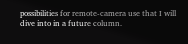possibilities for remote-camera use that I will dive into in a future column.